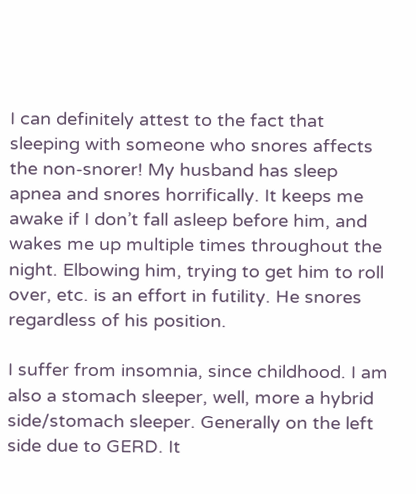I can definitely attest to the fact that sleeping with someone who snores affects the non-snorer! My husband has sleep apnea and snores horrifically. It keeps me awake if I don’t fall asleep before him, and wakes me up multiple times throughout the night. Elbowing him, trying to get him to roll over, etc. is an effort in futility. He snores regardless of his position.

I suffer from insomnia, since childhood. I am also a stomach sleeper, well, more a hybrid side/stomach sleeper. Generally on the left side due to GERD. It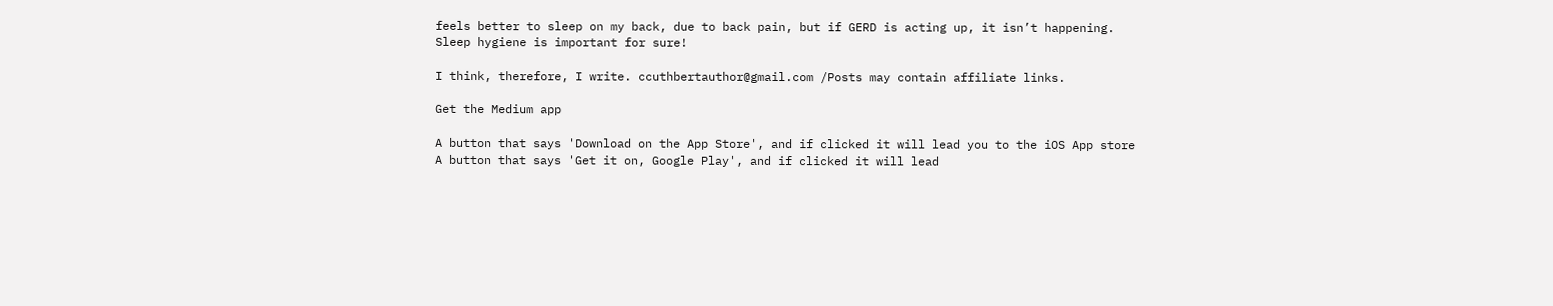feels better to sleep on my back, due to back pain, but if GERD is acting up, it isn’t happening. Sleep hygiene is important for sure!

I think, therefore, I write. ccuthbertauthor@gmail.com /Posts may contain affiliate links.

Get the Medium app

A button that says 'Download on the App Store', and if clicked it will lead you to the iOS App store
A button that says 'Get it on, Google Play', and if clicked it will lead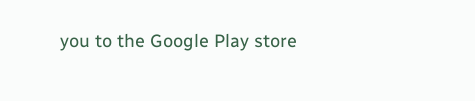you to the Google Play store